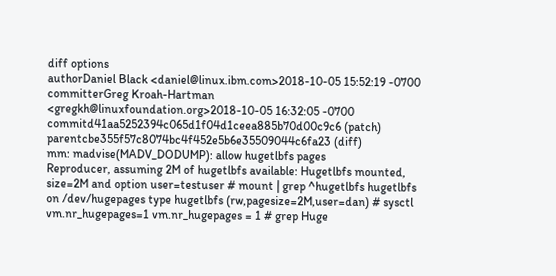diff options
authorDaniel Black <daniel@linux.ibm.com>2018-10-05 15:52:19 -0700
committerGreg Kroah-Hartman <gregkh@linuxfoundation.org>2018-10-05 16:32:05 -0700
commitd41aa5252394c065d1f04d1ceea885b70d00c9c6 (patch)
parentcbe355f57c8074bc4f452e5b6e35509044c6fa23 (diff)
mm: madvise(MADV_DODUMP): allow hugetlbfs pages
Reproducer, assuming 2M of hugetlbfs available: Hugetlbfs mounted, size=2M and option user=testuser # mount | grep ^hugetlbfs hugetlbfs on /dev/hugepages type hugetlbfs (rw,pagesize=2M,user=dan) # sysctl vm.nr_hugepages=1 vm.nr_hugepages = 1 # grep Huge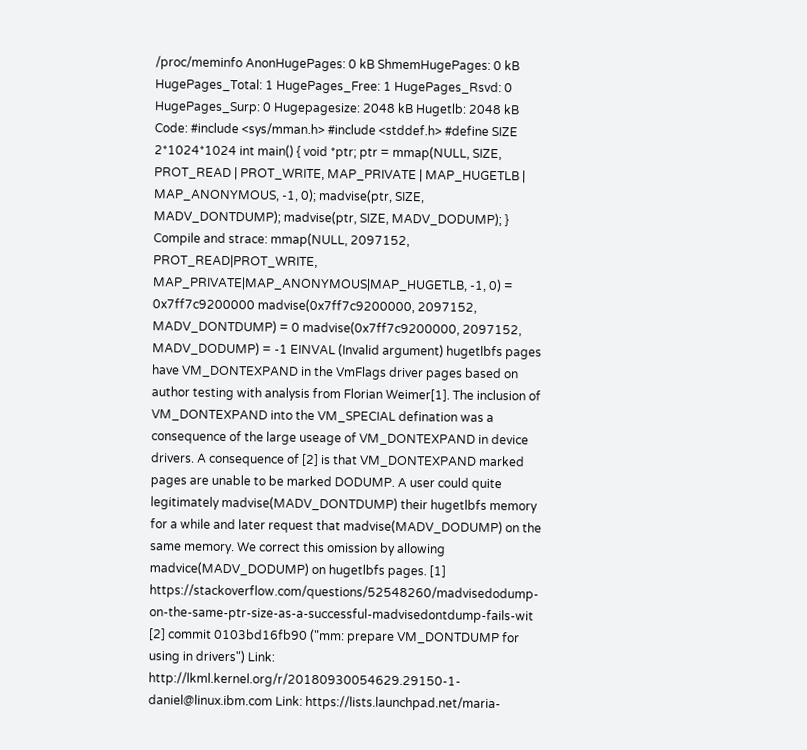/proc/meminfo AnonHugePages: 0 kB ShmemHugePages: 0 kB HugePages_Total: 1 HugePages_Free: 1 HugePages_Rsvd: 0 HugePages_Surp: 0 Hugepagesize: 2048 kB Hugetlb: 2048 kB Code: #include <sys/mman.h> #include <stddef.h> #define SIZE 2*1024*1024 int main() { void *ptr; ptr = mmap(NULL, SIZE, PROT_READ | PROT_WRITE, MAP_PRIVATE | MAP_HUGETLB | MAP_ANONYMOUS, -1, 0); madvise(ptr, SIZE, MADV_DONTDUMP); madvise(ptr, SIZE, MADV_DODUMP); } Compile and strace: mmap(NULL, 2097152, PROT_READ|PROT_WRITE, MAP_PRIVATE|MAP_ANONYMOUS|MAP_HUGETLB, -1, 0) = 0x7ff7c9200000 madvise(0x7ff7c9200000, 2097152, MADV_DONTDUMP) = 0 madvise(0x7ff7c9200000, 2097152, MADV_DODUMP) = -1 EINVAL (Invalid argument) hugetlbfs pages have VM_DONTEXPAND in the VmFlags driver pages based on author testing with analysis from Florian Weimer[1]. The inclusion of VM_DONTEXPAND into the VM_SPECIAL defination was a consequence of the large useage of VM_DONTEXPAND in device drivers. A consequence of [2] is that VM_DONTEXPAND marked pages are unable to be marked DODUMP. A user could quite legitimately madvise(MADV_DONTDUMP) their hugetlbfs memory for a while and later request that madvise(MADV_DODUMP) on the same memory. We correct this omission by allowing madvice(MADV_DODUMP) on hugetlbfs pages. [1] https://stackoverflow.com/questions/52548260/madvisedodump-on-the-same-ptr-size-as-a-successful-madvisedontdump-fails-wit [2] commit 0103bd16fb90 ("mm: prepare VM_DONTDUMP for using in drivers") Link: http://lkml.kernel.org/r/20180930054629.29150-1-daniel@linux.ibm.com Link: https://lists.launchpad.net/maria-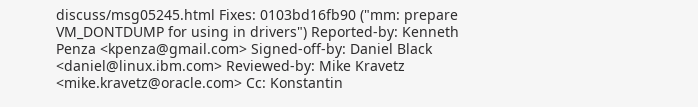discuss/msg05245.html Fixes: 0103bd16fb90 ("mm: prepare VM_DONTDUMP for using in drivers") Reported-by: Kenneth Penza <kpenza@gmail.com> Signed-off-by: Daniel Black <daniel@linux.ibm.com> Reviewed-by: Mike Kravetz <mike.kravetz@oracle.com> Cc: Konstantin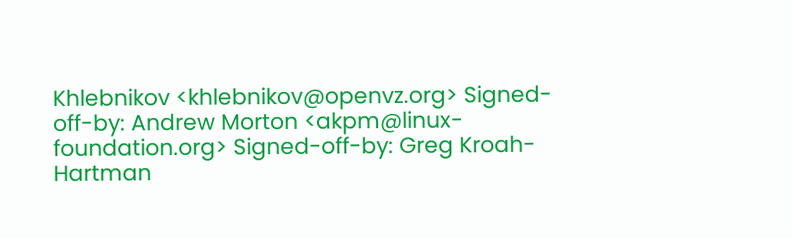Khlebnikov <khlebnikov@openvz.org> Signed-off-by: Andrew Morton <akpm@linux-foundation.org> Signed-off-by: Greg Kroah-Hartman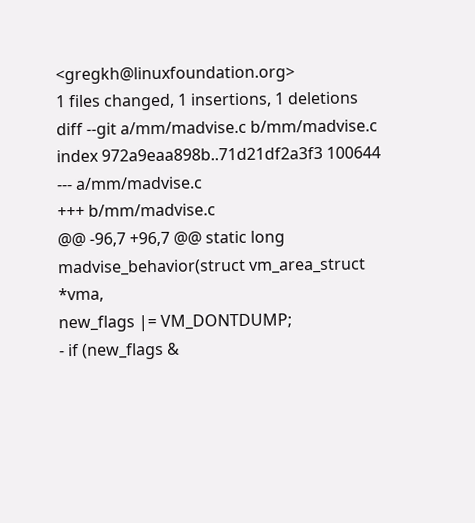<gregkh@linuxfoundation.org>
1 files changed, 1 insertions, 1 deletions
diff --git a/mm/madvise.c b/mm/madvise.c
index 972a9eaa898b..71d21df2a3f3 100644
--- a/mm/madvise.c
+++ b/mm/madvise.c
@@ -96,7 +96,7 @@ static long madvise_behavior(struct vm_area_struct *vma,
new_flags |= VM_DONTDUMP;
- if (new_flags &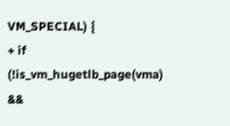VM_SPECIAL) {
+ if (!is_vm_hugetlb_page(vma) &&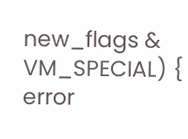new_flags & VM_SPECIAL) {
error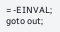= -EINVAL;
goto out;